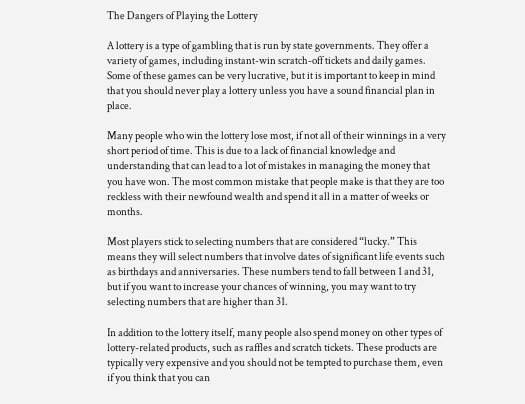The Dangers of Playing the Lottery

A lottery is a type of gambling that is run by state governments. They offer a variety of games, including instant-win scratch-off tickets and daily games. Some of these games can be very lucrative, but it is important to keep in mind that you should never play a lottery unless you have a sound financial plan in place.

Many people who win the lottery lose most, if not all of their winnings in a very short period of time. This is due to a lack of financial knowledge and understanding that can lead to a lot of mistakes in managing the money that you have won. The most common mistake that people make is that they are too reckless with their newfound wealth and spend it all in a matter of weeks or months.

Most players stick to selecting numbers that are considered “lucky.” This means they will select numbers that involve dates of significant life events such as birthdays and anniversaries. These numbers tend to fall between 1 and 31, but if you want to increase your chances of winning, you may want to try selecting numbers that are higher than 31.

In addition to the lottery itself, many people also spend money on other types of lottery-related products, such as raffles and scratch tickets. These products are typically very expensive and you should not be tempted to purchase them, even if you think that you can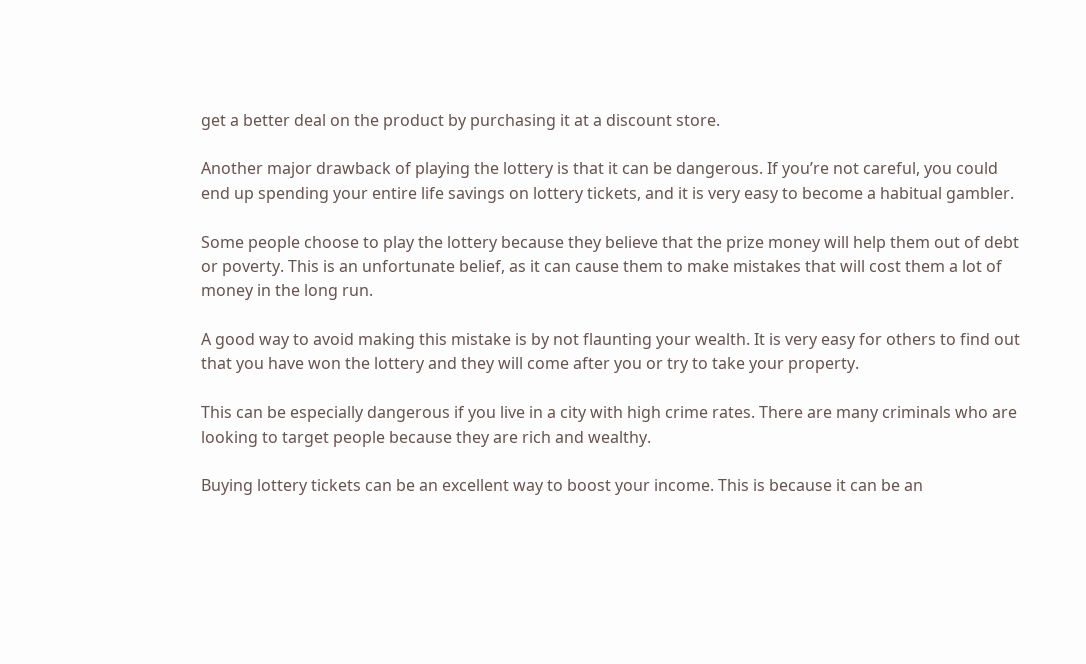get a better deal on the product by purchasing it at a discount store.

Another major drawback of playing the lottery is that it can be dangerous. If you’re not careful, you could end up spending your entire life savings on lottery tickets, and it is very easy to become a habitual gambler.

Some people choose to play the lottery because they believe that the prize money will help them out of debt or poverty. This is an unfortunate belief, as it can cause them to make mistakes that will cost them a lot of money in the long run.

A good way to avoid making this mistake is by not flaunting your wealth. It is very easy for others to find out that you have won the lottery and they will come after you or try to take your property.

This can be especially dangerous if you live in a city with high crime rates. There are many criminals who are looking to target people because they are rich and wealthy.

Buying lottery tickets can be an excellent way to boost your income. This is because it can be an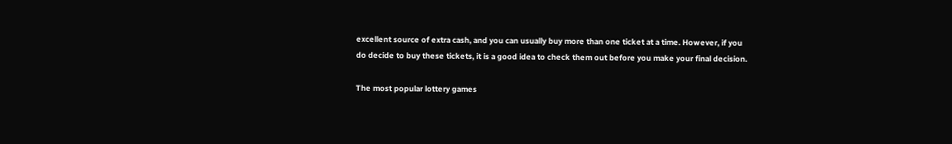excellent source of extra cash, and you can usually buy more than one ticket at a time. However, if you do decide to buy these tickets, it is a good idea to check them out before you make your final decision.

The most popular lottery games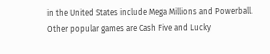in the United States include Mega Millions and Powerball. Other popular games are Cash Five and Lucky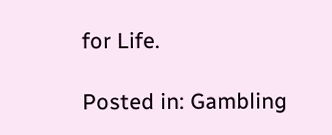for Life.

Posted in: Gambling